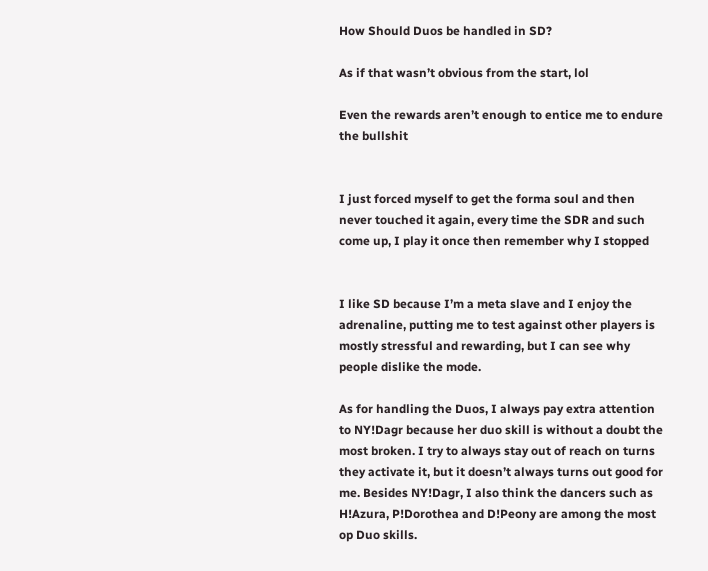How Should Duos be handled in SD?

As if that wasn’t obvious from the start, lol

Even the rewards aren’t enough to entice me to endure the bullshit


I just forced myself to get the forma soul and then never touched it again, every time the SDR and such come up, I play it once then remember why I stopped


I like SD because I’m a meta slave and I enjoy the adrenaline, putting me to test against other players is mostly stressful and rewarding, but I can see why people dislike the mode.

As for handling the Duos, I always pay extra attention to NY!Dagr because her duo skill is without a doubt the most broken. I try to always stay out of reach on turns they activate it, but it doesn’t always turns out good for me. Besides NY!Dagr, I also think the dancers such as H!Azura, P!Dorothea and D!Peony are among the most op Duo skills.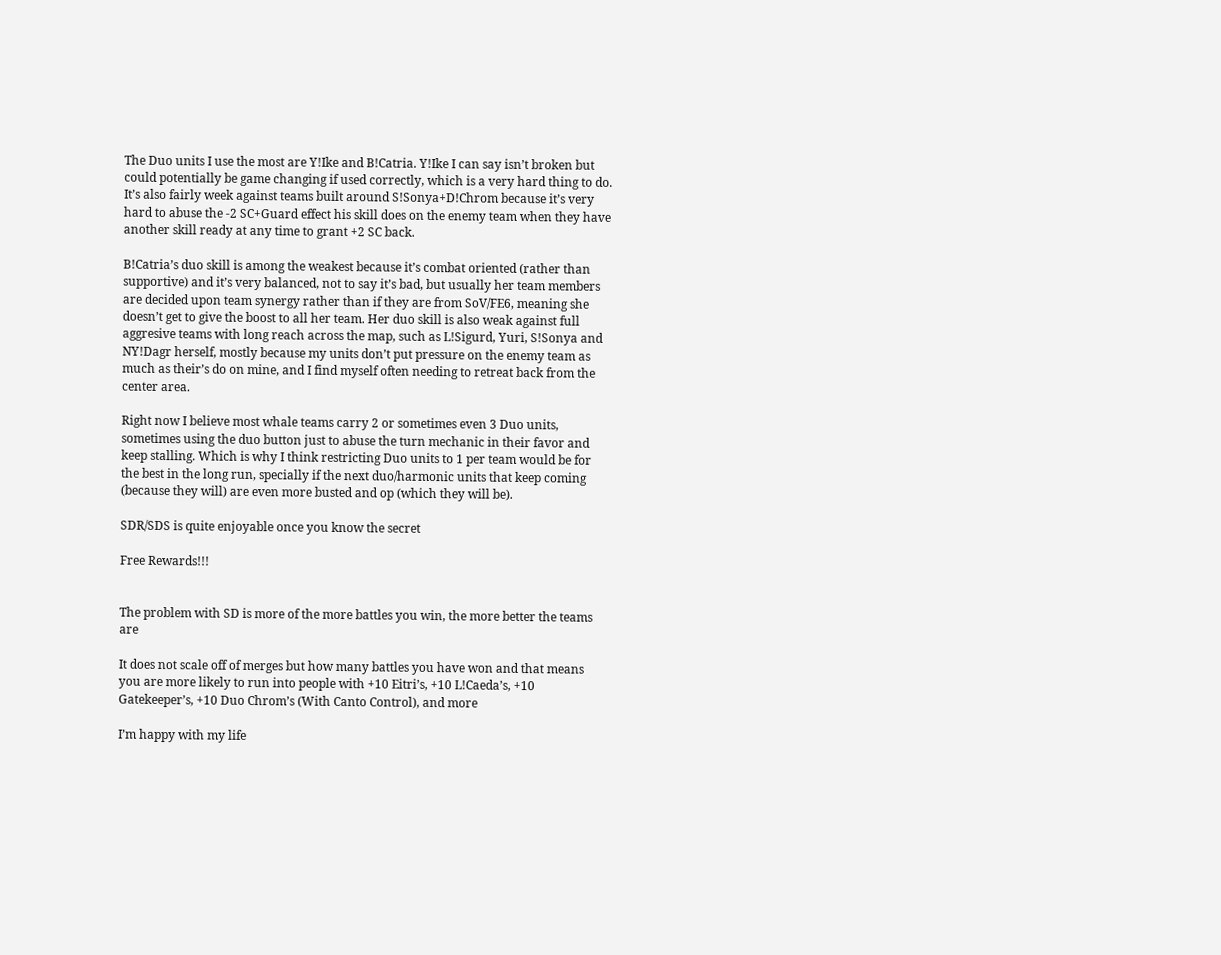The Duo units I use the most are Y!Ike and B!Catria. Y!Ike I can say isn’t broken but could potentially be game changing if used correctly, which is a very hard thing to do. It’s also fairly week against teams built around S!Sonya+D!Chrom because it’s very hard to abuse the -2 SC+Guard effect his skill does on the enemy team when they have another skill ready at any time to grant +2 SC back.

B!Catria’s duo skill is among the weakest because it’s combat oriented (rather than supportive) and it’s very balanced, not to say it’s bad, but usually her team members are decided upon team synergy rather than if they are from SoV/FE6, meaning she doesn’t get to give the boost to all her team. Her duo skill is also weak against full aggresive teams with long reach across the map, such as L!Sigurd, Yuri, S!Sonya and NY!Dagr herself, mostly because my units don’t put pressure on the enemy team as much as their’s do on mine, and I find myself often needing to retreat back from the center area.

Right now I believe most whale teams carry 2 or sometimes even 3 Duo units, sometimes using the duo button just to abuse the turn mechanic in their favor and keep stalling. Which is why I think restricting Duo units to 1 per team would be for the best in the long run, specially if the next duo/harmonic units that keep coming (because they will) are even more busted and op (which they will be).

SDR/SDS is quite enjoyable once you know the secret

Free Rewards!!!


The problem with SD is more of the more battles you win, the more better the teams are

It does not scale off of merges but how many battles you have won and that means you are more likely to run into people with +10 Eitri’s, +10 L!Caeda’s, +10 Gatekeeper’s, +10 Duo Chrom’s (With Canto Control), and more

I’m happy with my life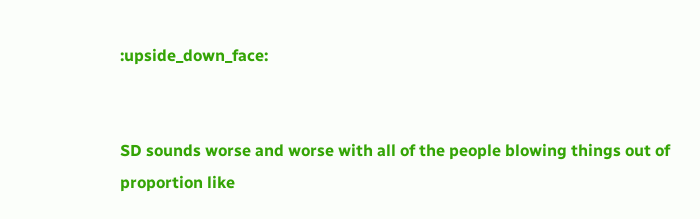:upside_down_face:


SD sounds worse and worse with all of the people blowing things out of proportion like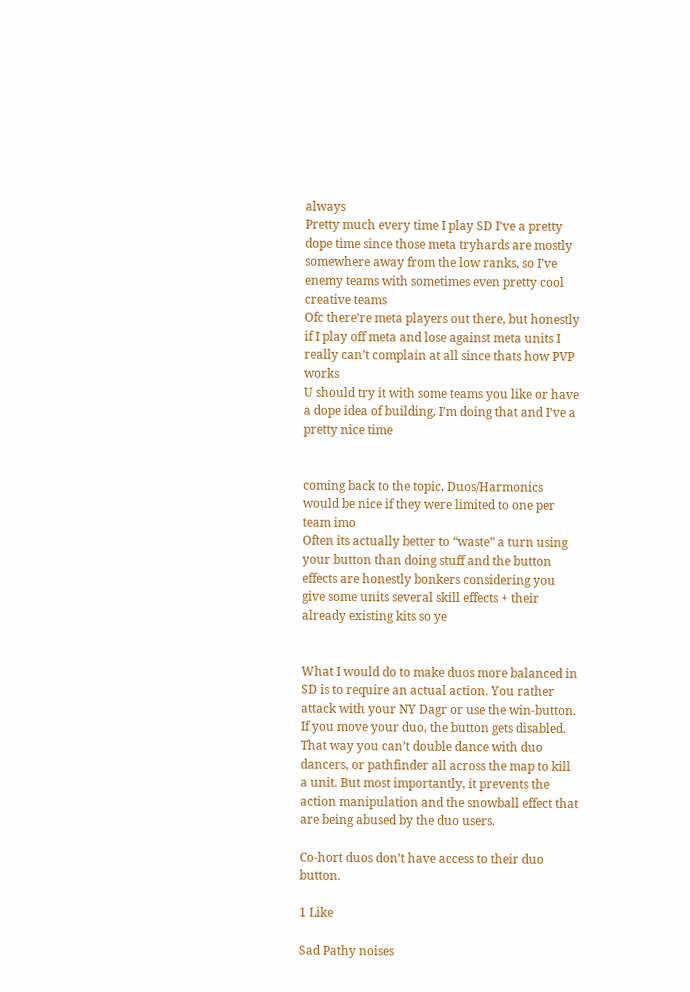always
Pretty much every time I play SD I’ve a pretty dope time since those meta tryhards are mostly somewhere away from the low ranks, so I’ve enemy teams with sometimes even pretty cool creative teams
Ofc there’re meta players out there, but honestly if I play off meta and lose against meta units I really can’t complain at all since thats how PVP works
U should try it with some teams you like or have a dope idea of building, I’m doing that and I’ve a pretty nice time


coming back to the topic, Duos/Harmonics would be nice if they were limited to one per team imo
Often its actually better to “waste” a turn using your button than doing stuff and the button effects are honestly bonkers considering you give some units several skill effects + their already existing kits so ye


What I would do to make duos more balanced in SD is to require an actual action. You rather attack with your NY Dagr or use the win-button. If you move your duo, the button gets disabled. That way you can’t double dance with duo dancers, or pathfinder all across the map to kill a unit. But most importantly, it prevents the action manipulation and the snowball effect that are being abused by the duo users.

Co-hort duos don’t have access to their duo button.

1 Like

Sad Pathy noises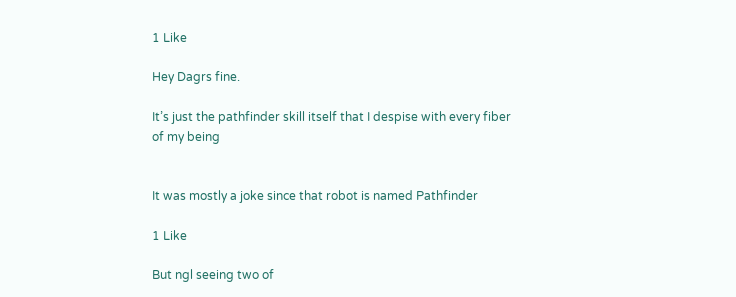1 Like

Hey Dagrs fine.

It’s just the pathfinder skill itself that I despise with every fiber of my being


It was mostly a joke since that robot is named Pathfinder

1 Like

But ngl seeing two of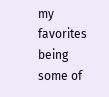my favorites being some of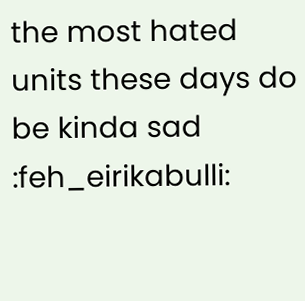the most hated units these days do be kinda sad :feh_eirikabulli: